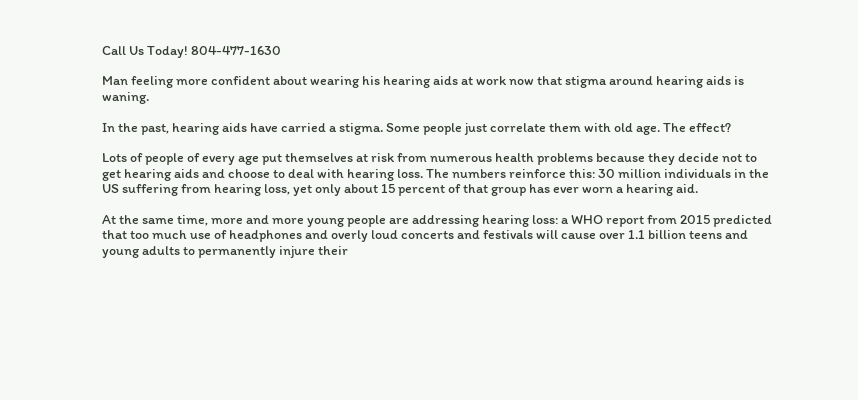Call Us Today! 804-477-1630

Man feeling more confident about wearing his hearing aids at work now that stigma around hearing aids is waning.

In the past, hearing aids have carried a stigma. Some people just correlate them with old age. The effect?

Lots of people of every age put themselves at risk from numerous health problems because they decide not to get hearing aids and choose to deal with hearing loss. The numbers reinforce this: 30 million individuals in the US suffering from hearing loss, yet only about 15 percent of that group has ever worn a hearing aid.

At the same time, more and more young people are addressing hearing loss: a WHO report from 2015 predicted that too much use of headphones and overly loud concerts and festivals will cause over 1.1 billion teens and young adults to permanently injure their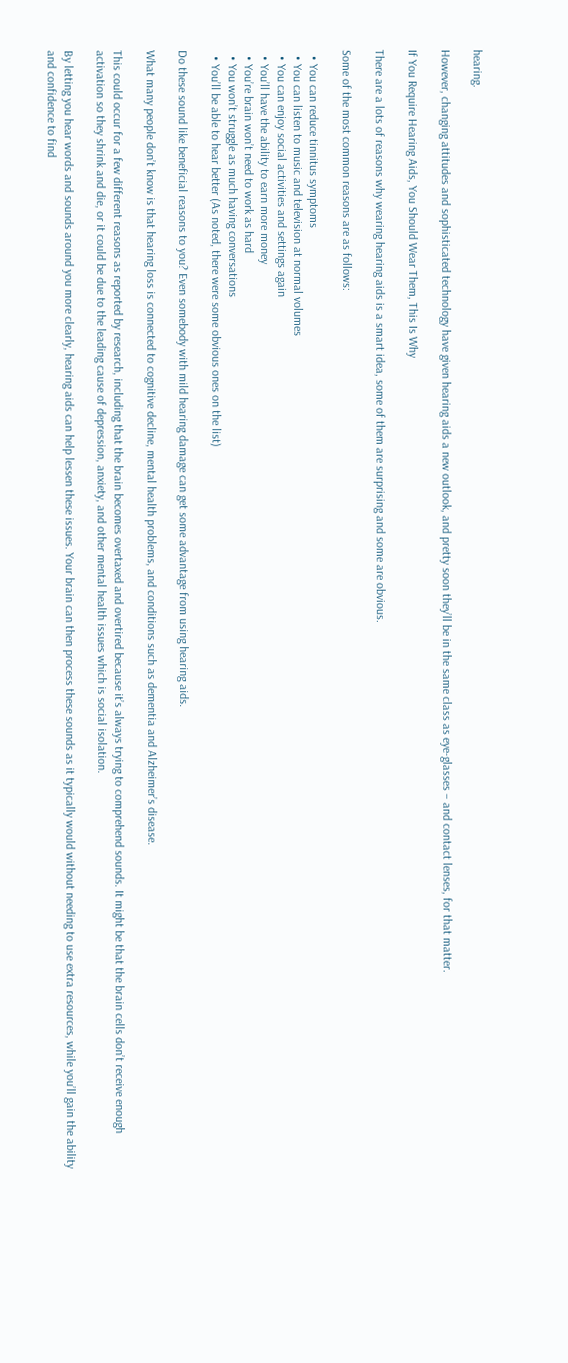hearing.

However, changing attitudes and sophisticated technology have given hearing aids a new outlook, and pretty soon they’ll be in the same class as eye-glasses – and contact lenses, for that matter.

If You Require Hearing Aids, You Should Wear Them, This Is Why

There are a lots of reasons why wearing hearing aids is a smart idea, some of them are surprising and some are obvious.

Some of the most common reasons are as follows:

  • You can reduce tinnitus symptoms
  • You can listen to music and television at normal volumes
  • You can enjoy social activities and settings again
  • You’ll have the ability to earn more money
  • You’re brain won’t need to work as hard
  • You won’t struggle as much having conversations
  • You’ll be able to hear better (As noted, there were some obvious ones on the list)

Do these sound like beneficial reasons to you? Even somebody with mild hearing damage can get some advantage from using hearing aids.

What many people don’t know is that hearing loss is connected to cognitive decline, mental health problems, and conditions such as dementia and Alzheimer’s disease.

This could occur for a few different reasons as reported by research, including that the brain becomes overtaxed and overtired because it’s always trying to comprehend sounds. It might be that the brain cells don’t receive enough activation so they shrink and die, or it could be due to the leading cause of depression, anxiety, and other mental health issues which is social isolation.

By letting you hear words and sounds around you more clearly, hearing aids can help lessen these issues. Your brain can then process these sounds as it typically would without needing to use extra resources, while you’ll gain the ability and confidence to find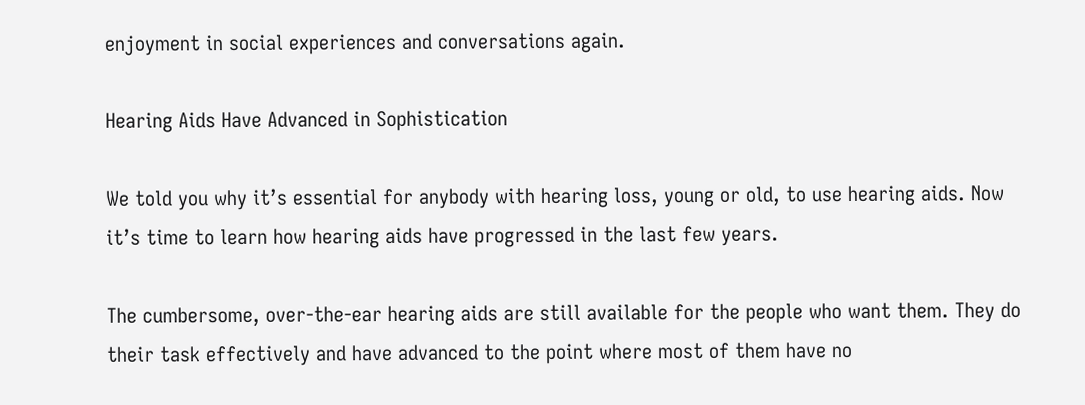enjoyment in social experiences and conversations again.

Hearing Aids Have Advanced in Sophistication

We told you why it’s essential for anybody with hearing loss, young or old, to use hearing aids. Now it’s time to learn how hearing aids have progressed in the last few years.

The cumbersome, over-the-ear hearing aids are still available for the people who want them. They do their task effectively and have advanced to the point where most of them have no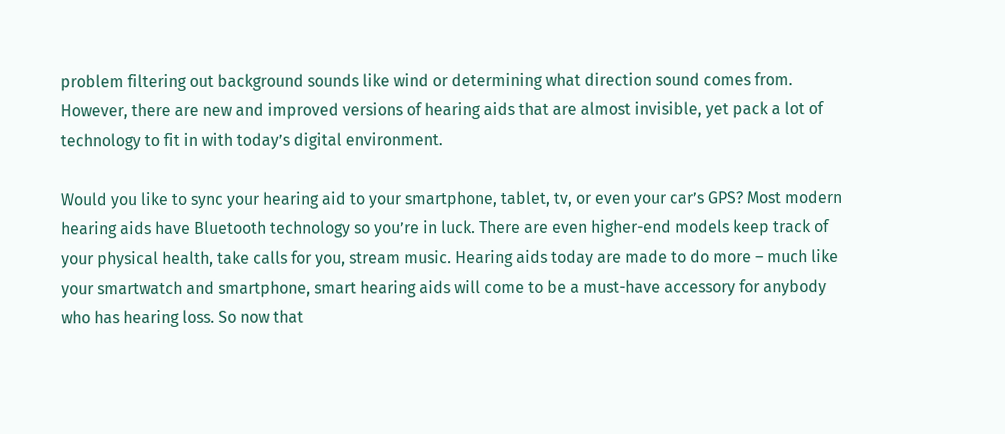problem filtering out background sounds like wind or determining what direction sound comes from. However, there are new and improved versions of hearing aids that are almost invisible, yet pack a lot of technology to fit in with today’s digital environment.

Would you like to sync your hearing aid to your smartphone, tablet, tv, or even your car’s GPS? Most modern hearing aids have Bluetooth technology so you’re in luck. There are even higher-end models keep track of your physical health, take calls for you, stream music. Hearing aids today are made to do more – much like your smartwatch and smartphone, smart hearing aids will come to be a must-have accessory for anybody who has hearing loss. So now that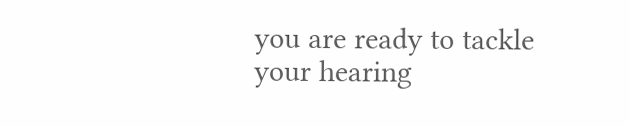you are ready to tackle your hearing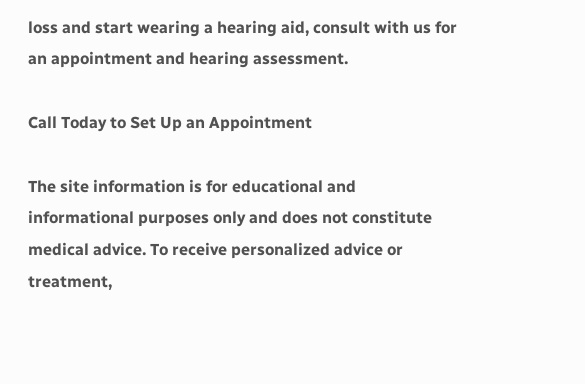loss and start wearing a hearing aid, consult with us for an appointment and hearing assessment.

Call Today to Set Up an Appointment

The site information is for educational and informational purposes only and does not constitute medical advice. To receive personalized advice or treatment,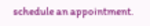schedule an appointment.